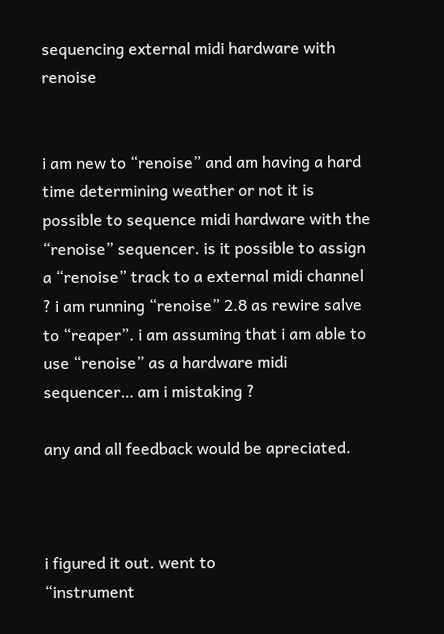sequencing external midi hardware with renoise


i am new to “renoise” and am having a hard time determining weather or not it is possible to sequence midi hardware with the “renoise” sequencer. is it possible to assign a “renoise” track to a external midi channel ? i am running “renoise” 2.8 as rewire salve to “reaper”. i am assuming that i am able to use “renoise” as a hardware midi sequencer… am i mistaking ?

any and all feedback would be apreciated.



i figured it out. went to
“instrument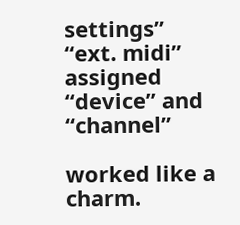settings”
“ext. midi”
assigned “device” and “channel”

worked like a charm.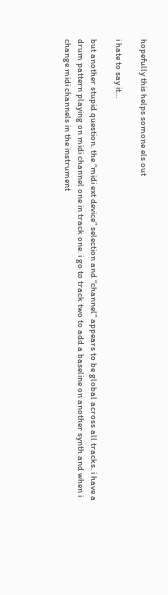hopefully this helps somone els out

i hate to say it…

but another stupid question. the “midi ext device” selection and “channel” appears to be global across all tracks. i have a drum pattern playing on midi channel one in track one. i go to track two to add a baseline on another synth and when i change midi channels in the instrument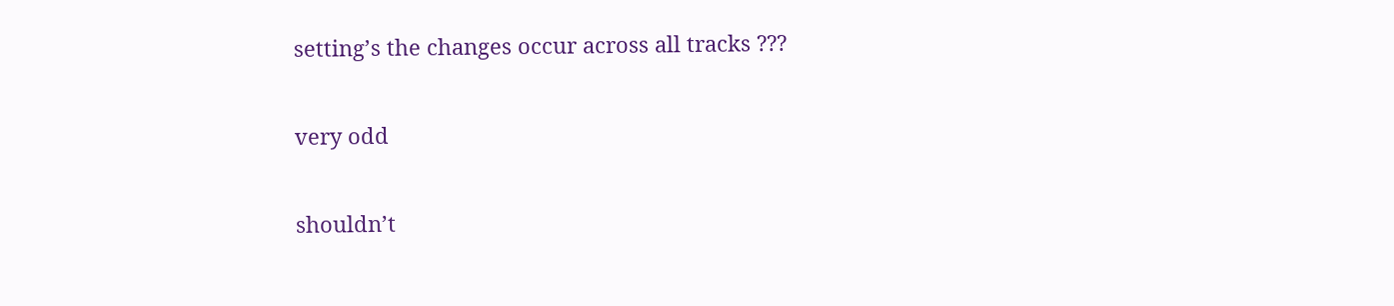setting’s the changes occur across all tracks ???

very odd

shouldn’t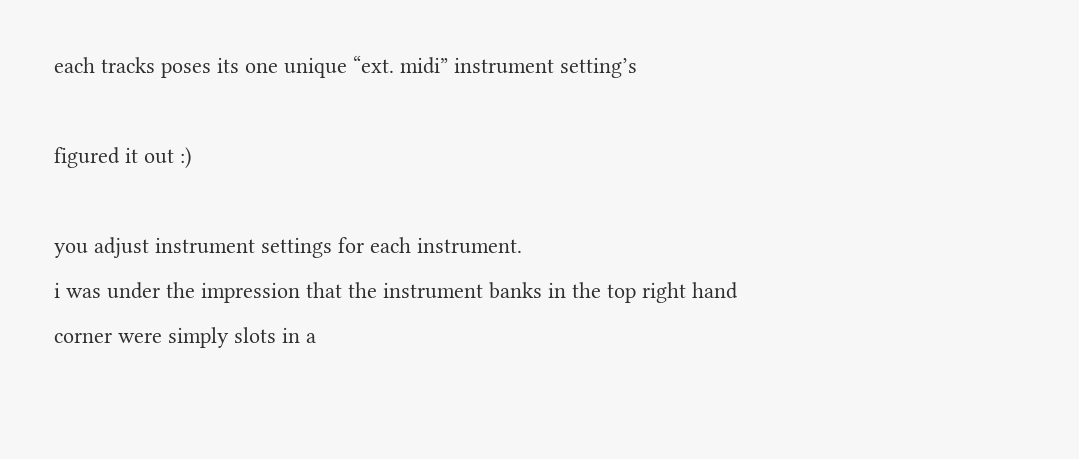each tracks poses its one unique “ext. midi” instrument setting’s

figured it out :)

you adjust instrument settings for each instrument.
i was under the impression that the instrument banks in the top right hand corner were simply slots in a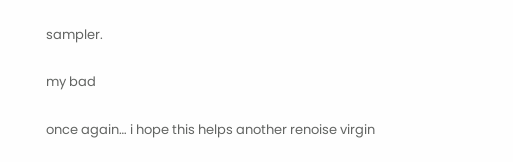sampler.

my bad

once again… i hope this helps another renoise virgin